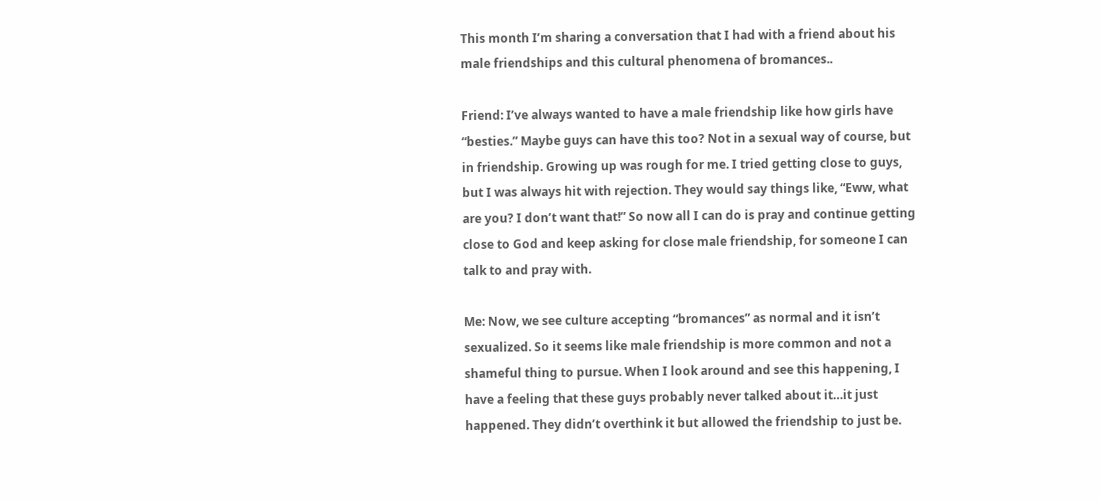This month I’m sharing a conversation that I had with a friend about his male friendships and this cultural phenomena of bromances..

Friend: I’ve always wanted to have a male friendship like how girls have “besties.” Maybe guys can have this too? Not in a sexual way of course, but in friendship. Growing up was rough for me. I tried getting close to guys, but I was always hit with rejection. They would say things like, “Eww, what are you? I don’t want that!” So now all I can do is pray and continue getting close to God and keep asking for close male friendship, for someone I can talk to and pray with.

Me: Now, we see culture accepting “bromances” as normal and it isn’t sexualized. So it seems like male friendship is more common and not a shameful thing to pursue. When I look around and see this happening, I have a feeling that these guys probably never talked about it…it just happened. They didn’t overthink it but allowed the friendship to just be.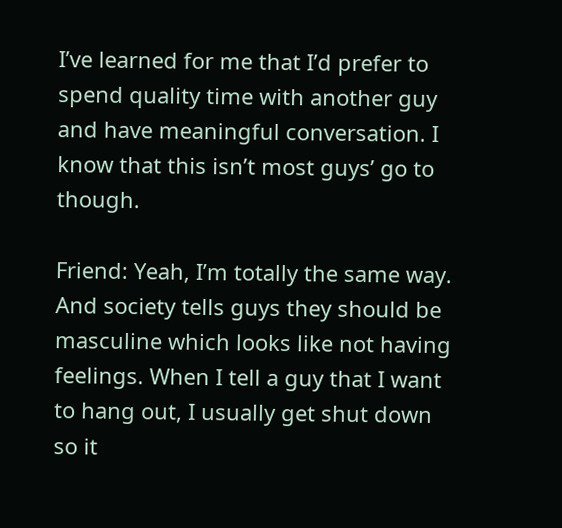I’ve learned for me that I’d prefer to spend quality time with another guy and have meaningful conversation. I know that this isn’t most guys’ go to though.

Friend: Yeah, I’m totally the same way. And society tells guys they should be masculine which looks like not having feelings. When I tell a guy that I want to hang out, I usually get shut down so it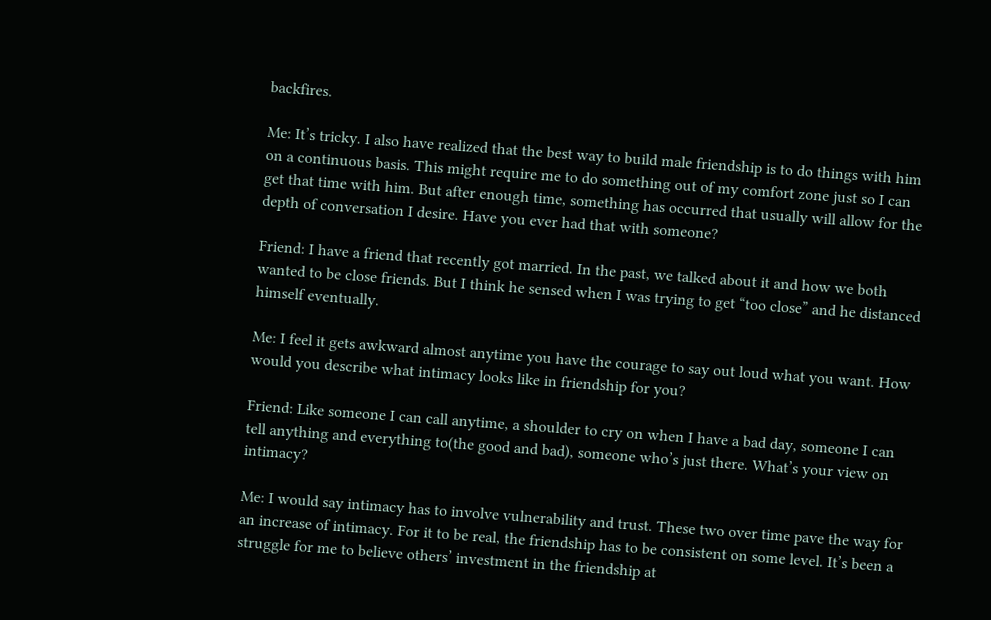backfires.

Me: It’s tricky. I also have realized that the best way to build male friendship is to do things with him on a continuous basis. This might require me to do something out of my comfort zone just so I can get that time with him. But after enough time, something has occurred that usually will allow for the depth of conversation I desire. Have you ever had that with someone?

Friend: I have a friend that recently got married. In the past, we talked about it and how we both wanted to be close friends. But I think he sensed when I was trying to get “too close” and he distanced himself eventually.

Me: I feel it gets awkward almost anytime you have the courage to say out loud what you want. How would you describe what intimacy looks like in friendship for you?

Friend: Like someone I can call anytime, a shoulder to cry on when I have a bad day, someone I can tell anything and everything to(the good and bad), someone who’s just there. What’s your view on intimacy?

Me: I would say intimacy has to involve vulnerability and trust. These two over time pave the way for an increase of intimacy. For it to be real, the friendship has to be consistent on some level. It’s been a struggle for me to believe others’ investment in the friendship at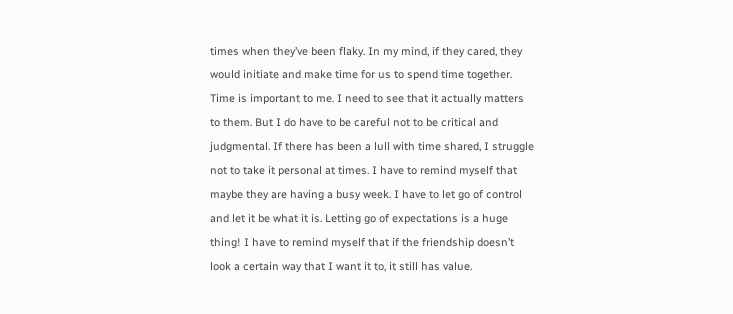times when they’ve been flaky. In my mind, if they cared, they would initiate and make time for us to spend time together. Time is important to me. I need to see that it actually matters to them. But I do have to be careful not to be critical and judgmental. If there has been a lull with time shared, I struggle not to take it personal at times. I have to remind myself that maybe they are having a busy week. I have to let go of control and let it be what it is. Letting go of expectations is a huge thing! I have to remind myself that if the friendship doesn’t look a certain way that I want it to, it still has value.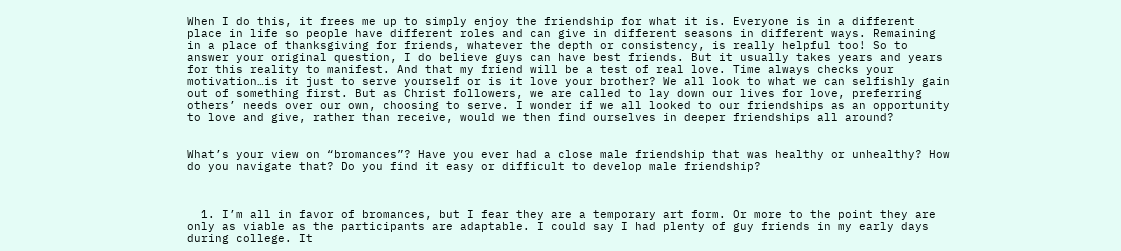When I do this, it frees me up to simply enjoy the friendship for what it is. Everyone is in a different place in life so people have different roles and can give in different seasons in different ways. Remaining in a place of thanksgiving for friends, whatever the depth or consistency, is really helpful too! So to answer your original question, I do believe guys can have best friends. But it usually takes years and years for this reality to manifest. And that my friend will be a test of real love. Time always checks your motivation…is it just to serve yourself or is it love your brother? We all look to what we can selfishly gain out of something first. But as Christ followers, we are called to lay down our lives for love, preferring others’ needs over our own, choosing to serve. I wonder if we all looked to our friendships as an opportunity to love and give, rather than receive, would we then find ourselves in deeper friendships all around?


What’s your view on “bromances”? Have you ever had a close male friendship that was healthy or unhealthy? How do you navigate that? Do you find it easy or difficult to develop male friendship?



  1. I’m all in favor of bromances, but I fear they are a temporary art form. Or more to the point they are only as viable as the participants are adaptable. I could say I had plenty of guy friends in my early days during college. It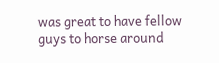was great to have fellow guys to horse around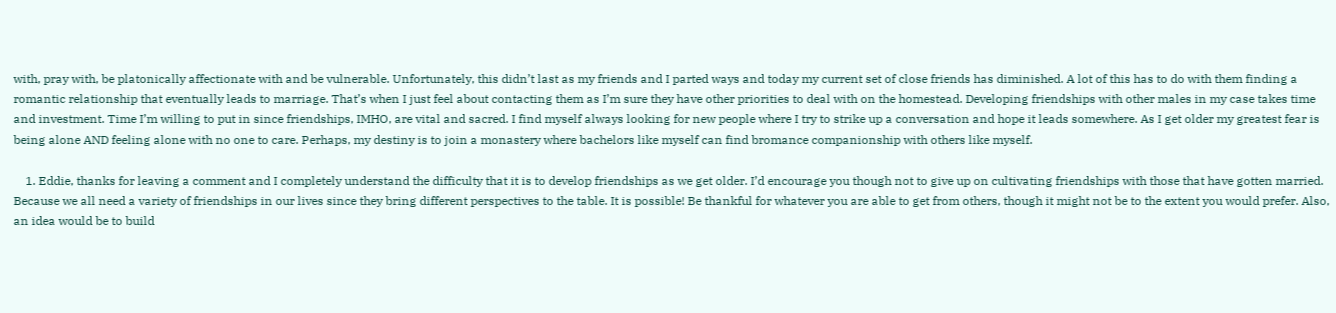with, pray with, be platonically affectionate with and be vulnerable. Unfortunately, this didn’t last as my friends and I parted ways and today my current set of close friends has diminished. A lot of this has to do with them finding a romantic relationship that eventually leads to marriage. That’s when I just feel about contacting them as I’m sure they have other priorities to deal with on the homestead. Developing friendships with other males in my case takes time and investment. Time I’m willing to put in since friendships, IMHO, are vital and sacred. I find myself always looking for new people where I try to strike up a conversation and hope it leads somewhere. As I get older my greatest fear is being alone AND feeling alone with no one to care. Perhaps, my destiny is to join a monastery where bachelors like myself can find bromance companionship with others like myself.

    1. Eddie, thanks for leaving a comment and I completely understand the difficulty that it is to develop friendships as we get older. I’d encourage you though not to give up on cultivating friendships with those that have gotten married. Because we all need a variety of friendships in our lives since they bring different perspectives to the table. It is possible! Be thankful for whatever you are able to get from others, though it might not be to the extent you would prefer. Also, an idea would be to build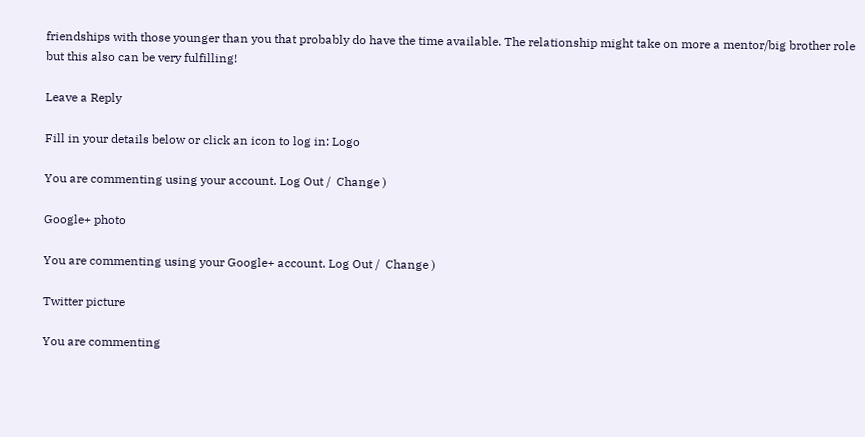friendships with those younger than you that probably do have the time available. The relationship might take on more a mentor/big brother role but this also can be very fulfilling!

Leave a Reply

Fill in your details below or click an icon to log in: Logo

You are commenting using your account. Log Out /  Change )

Google+ photo

You are commenting using your Google+ account. Log Out /  Change )

Twitter picture

You are commenting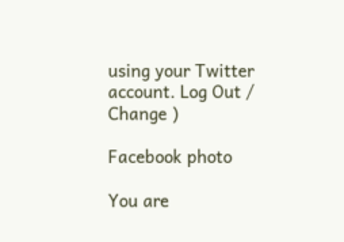using your Twitter account. Log Out /  Change )

Facebook photo

You are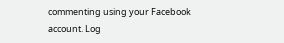commenting using your Facebook account. Log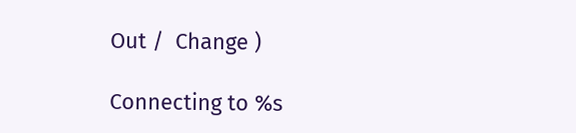Out /  Change )

Connecting to %s